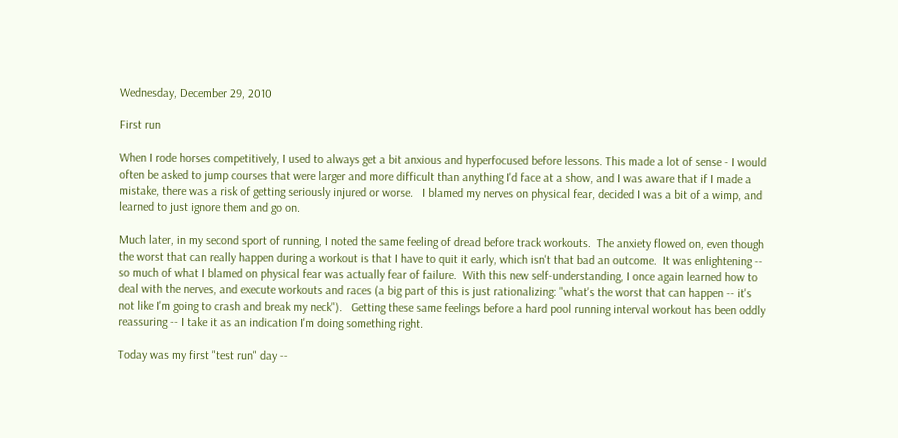Wednesday, December 29, 2010

First run

When I rode horses competitively, I used to always get a bit anxious and hyperfocused before lessons. This made a lot of sense - I would often be asked to jump courses that were larger and more difficult than anything I'd face at a show, and I was aware that if I made a mistake, there was a risk of getting seriously injured or worse.   I blamed my nerves on physical fear, decided I was a bit of a wimp, and learned to just ignore them and go on.

Much later, in my second sport of running, I noted the same feeling of dread before track workouts.  The anxiety flowed on, even though the worst that can really happen during a workout is that I have to quit it early, which isn't that bad an outcome.  It was enlightening -- so much of what I blamed on physical fear was actually fear of failure.  With this new self-understanding, I once again learned how to deal with the nerves, and execute workouts and races (a big part of this is just rationalizing: "what's the worst that can happen -- it's not like I'm going to crash and break my neck").   Getting these same feelings before a hard pool running interval workout has been oddly reassuring -- I take it as an indication I'm doing something right.

Today was my first "test run" day --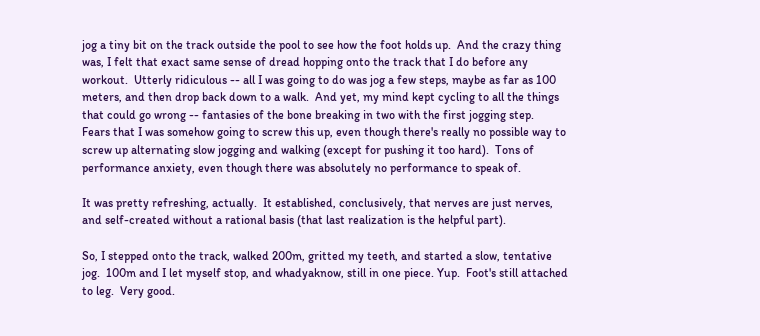jog a tiny bit on the track outside the pool to see how the foot holds up.  And the crazy thing was, I felt that exact same sense of dread hopping onto the track that I do before any workout.  Utterly ridiculous -- all I was going to do was jog a few steps, maybe as far as 100 meters, and then drop back down to a walk.  And yet, my mind kept cycling to all the things that could go wrong -- fantasies of the bone breaking in two with the first jogging step.   Fears that I was somehow going to screw this up, even though there's really no possible way to screw up alternating slow jogging and walking (except for pushing it too hard).  Tons of performance anxiety, even though there was absolutely no performance to speak of.

It was pretty refreshing, actually.  It established, conclusively, that nerves are just nerves, and self-created without a rational basis (that last realization is the helpful part).

So, I stepped onto the track, walked 200m, gritted my teeth, and started a slow, tentative jog.  100m and I let myself stop, and whadyaknow, still in one piece. Yup.  Foot's still attached to leg.  Very good.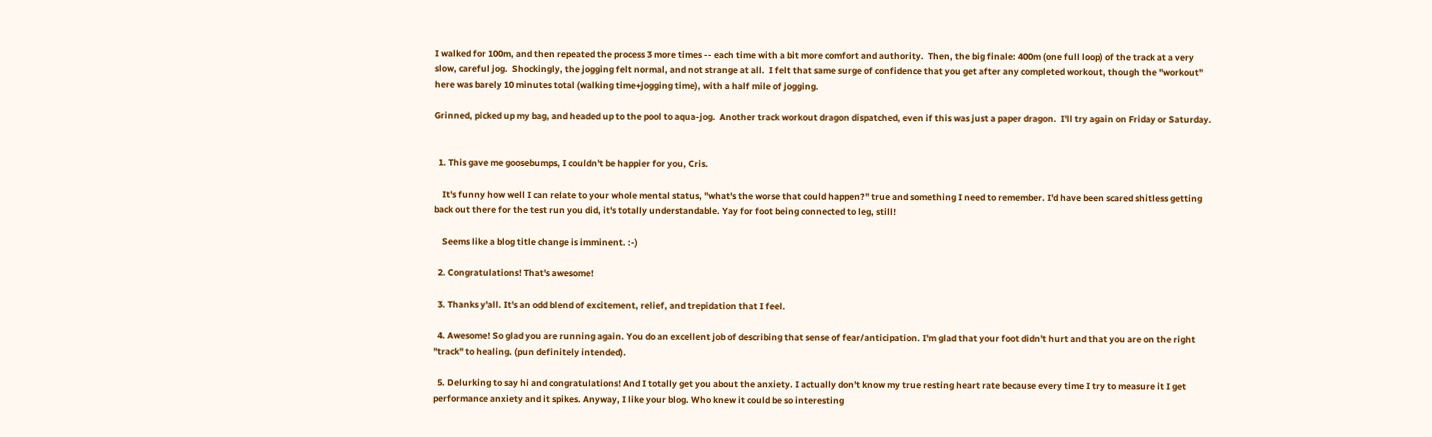I walked for 100m, and then repeated the process 3 more times -- each time with a bit more comfort and authority.  Then, the big finale: 400m (one full loop) of the track at a very slow, careful jog.  Shockingly, the jogging felt normal, and not strange at all.  I felt that same surge of confidence that you get after any completed workout, though the "workout" here was barely 10 minutes total (walking time+jogging time), with a half mile of jogging.

Grinned, picked up my bag, and headed up to the pool to aqua-jog.  Another track workout dragon dispatched, even if this was just a paper dragon.  I'll try again on Friday or Saturday.


  1. This gave me goosebumps, I couldn't be happier for you, Cris.

    It's funny how well I can relate to your whole mental status, "what's the worse that could happen?" true and something I need to remember. I'd have been scared shitless getting back out there for the test run you did, it's totally understandable. Yay for foot being connected to leg, still!

    Seems like a blog title change is imminent. :-)

  2. Congratulations! That's awesome!

  3. Thanks y'all. It's an odd blend of excitement, relief, and trepidation that I feel.

  4. Awesome! So glad you are running again. You do an excellent job of describing that sense of fear/anticipation. I'm glad that your foot didn't hurt and that you are on the right "track" to healing. (pun definitely intended).

  5. Delurking to say hi and congratulations! And I totally get you about the anxiety. I actually don't know my true resting heart rate because every time I try to measure it I get performance anxiety and it spikes. Anyway, I like your blog. Who knew it could be so interesting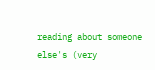reading about someone else's (very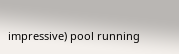impressive) pool running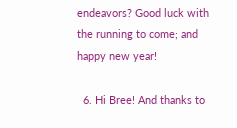endeavors? Good luck with the running to come; and happy new year!

  6. Hi Bree! And thanks to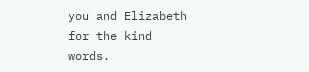you and Elizabeth for the kind words.